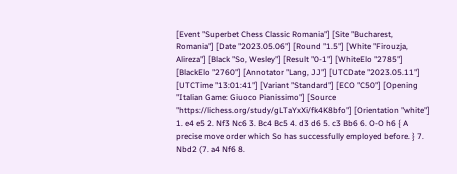[Event "Superbet Chess Classic Romania"] [Site "Bucharest, Romania"] [Date "2023.05.06"] [Round "1.5"] [White "Firouzja, Alireza"] [Black "So, Wesley"] [Result "0-1"] [WhiteElo "2785"] [BlackElo "2760"] [Annotator "Lang, JJ"] [UTCDate "2023.05.11"] [UTCTime "13:01:41"] [Variant "Standard"] [ECO "C50"] [Opening "Italian Game: Giuoco Pianissimo"] [Source "https://lichess.org/study/gLTaYxXi/fk4K8bfo"] [Orientation "white"] 1. e4 e5 2. Nf3 Nc6 3. Bc4 Bc5 4. d3 d6 5. c3 Bb6 6. O-O h6 { A precise move order which So has successfully employed before. } 7. Nbd2 (7. a4 Nf6 8.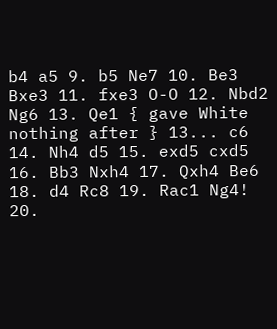b4 a5 9. b5 Ne7 10. Be3 Bxe3 11. fxe3 O-O 12. Nbd2 Ng6 13. Qe1 { gave White nothing after } 13... c6 14. Nh4 d5 15. exd5 cxd5 16. Bb3 Nxh4 17. Qxh4 Be6 18. d4 Rc8 19. Rac1 Ng4! 20.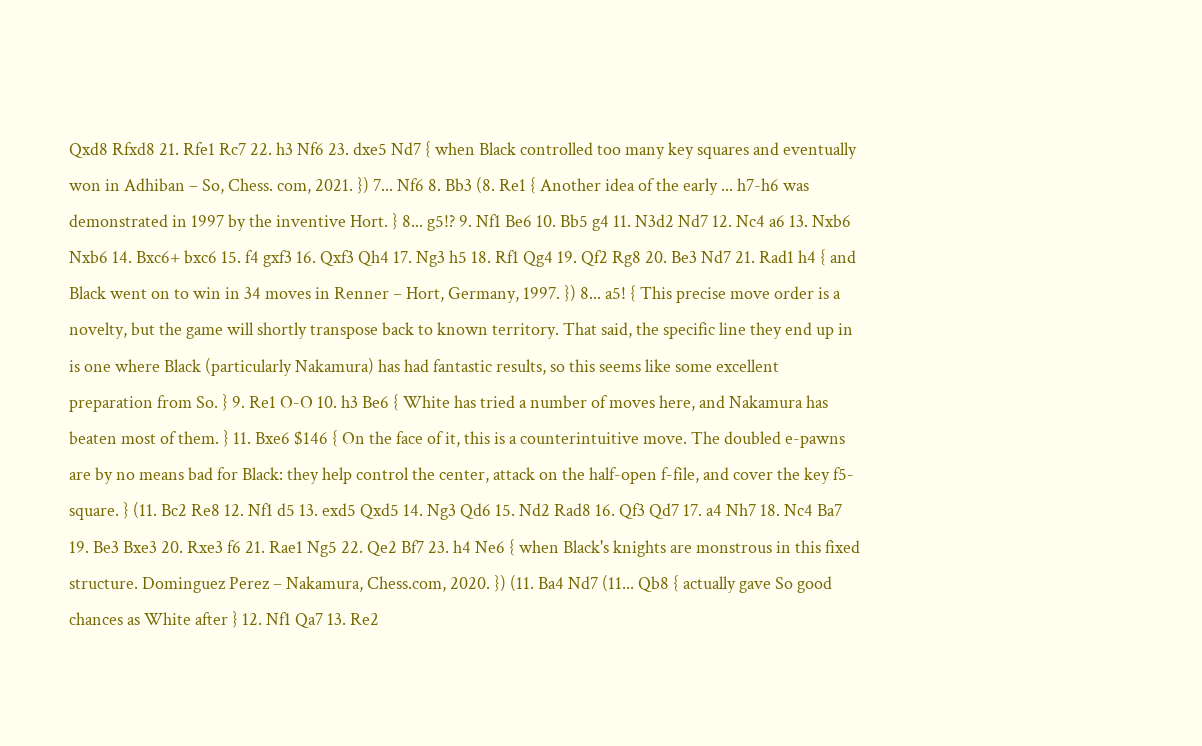Qxd8 Rfxd8 21. Rfe1 Rc7 22. h3 Nf6 23. dxe5 Nd7 { when Black controlled too many key squares and eventually won in Adhiban – So, Chess. com, 2021. }) 7... Nf6 8. Bb3 (8. Re1 { Another idea of the early ... h7-h6 was demonstrated in 1997 by the inventive Hort. } 8... g5!? 9. Nf1 Be6 10. Bb5 g4 11. N3d2 Nd7 12. Nc4 a6 13. Nxb6 Nxb6 14. Bxc6+ bxc6 15. f4 gxf3 16. Qxf3 Qh4 17. Ng3 h5 18. Rf1 Qg4 19. Qf2 Rg8 20. Be3 Nd7 21. Rad1 h4 { and Black went on to win in 34 moves in Renner – Hort, Germany, 1997. }) 8... a5! { This precise move order is a novelty, but the game will shortly transpose back to known territory. That said, the specific line they end up in is one where Black (particularly Nakamura) has had fantastic results, so this seems like some excellent preparation from So. } 9. Re1 O-O 10. h3 Be6 { White has tried a number of moves here, and Nakamura has beaten most of them. } 11. Bxe6 $146 { On the face of it, this is a counterintuitive move. The doubled e-pawns are by no means bad for Black: they help control the center, attack on the half-open f-file, and cover the key f5-square. } (11. Bc2 Re8 12. Nf1 d5 13. exd5 Qxd5 14. Ng3 Qd6 15. Nd2 Rad8 16. Qf3 Qd7 17. a4 Nh7 18. Nc4 Ba7 19. Be3 Bxe3 20. Rxe3 f6 21. Rae1 Ng5 22. Qe2 Bf7 23. h4 Ne6 { when Black's knights are monstrous in this fixed structure. Dominguez Perez – Nakamura, Chess.com, 2020. }) (11. Ba4 Nd7 (11... Qb8 { actually gave So good chances as White after } 12. Nf1 Qa7 13. Re2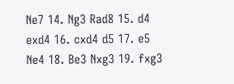Ne7 14. Ng3 Rad8 15. d4 exd4 16. cxd4 d5 17. e5 Ne4 18. Be3 Nxg3 19. fxg3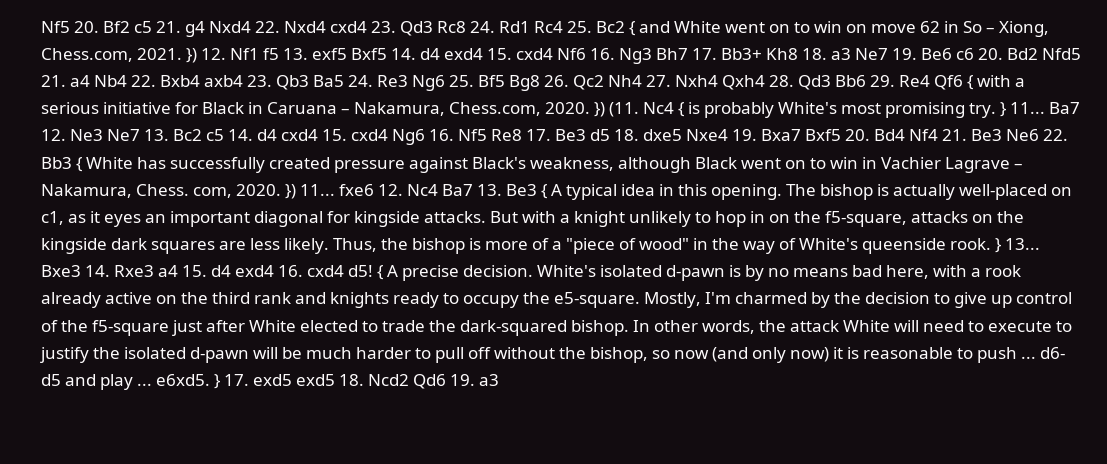Nf5 20. Bf2 c5 21. g4 Nxd4 22. Nxd4 cxd4 23. Qd3 Rc8 24. Rd1 Rc4 25. Bc2 { and White went on to win on move 62 in So – Xiong, Chess.com, 2021. }) 12. Nf1 f5 13. exf5 Bxf5 14. d4 exd4 15. cxd4 Nf6 16. Ng3 Bh7 17. Bb3+ Kh8 18. a3 Ne7 19. Be6 c6 20. Bd2 Nfd5 21. a4 Nb4 22. Bxb4 axb4 23. Qb3 Ba5 24. Re3 Ng6 25. Bf5 Bg8 26. Qc2 Nh4 27. Nxh4 Qxh4 28. Qd3 Bb6 29. Re4 Qf6 { with a serious initiative for Black in Caruana – Nakamura, Chess.com, 2020. }) (11. Nc4 { is probably White's most promising try. } 11... Ba7 12. Ne3 Ne7 13. Bc2 c5 14. d4 cxd4 15. cxd4 Ng6 16. Nf5 Re8 17. Be3 d5 18. dxe5 Nxe4 19. Bxa7 Bxf5 20. Bd4 Nf4 21. Be3 Ne6 22. Bb3 { White has successfully created pressure against Black's weakness, although Black went on to win in Vachier Lagrave – Nakamura, Chess. com, 2020. }) 11... fxe6 12. Nc4 Ba7 13. Be3 { A typical idea in this opening. The bishop is actually well-placed on c1, as it eyes an important diagonal for kingside attacks. But with a knight unlikely to hop in on the f5-square, attacks on the kingside dark squares are less likely. Thus, the bishop is more of a "piece of wood" in the way of White's queenside rook. } 13... Bxe3 14. Rxe3 a4 15. d4 exd4 16. cxd4 d5! { A precise decision. White's isolated d-pawn is by no means bad here, with a rook already active on the third rank and knights ready to occupy the e5-square. Mostly, I'm charmed by the decision to give up control of the f5-square just after White elected to trade the dark-squared bishop. In other words, the attack White will need to execute to justify the isolated d-pawn will be much harder to pull off without the bishop, so now (and only now) it is reasonable to push ... d6-d5 and play ... e6xd5. } 17. exd5 exd5 18. Ncd2 Qd6 19. a3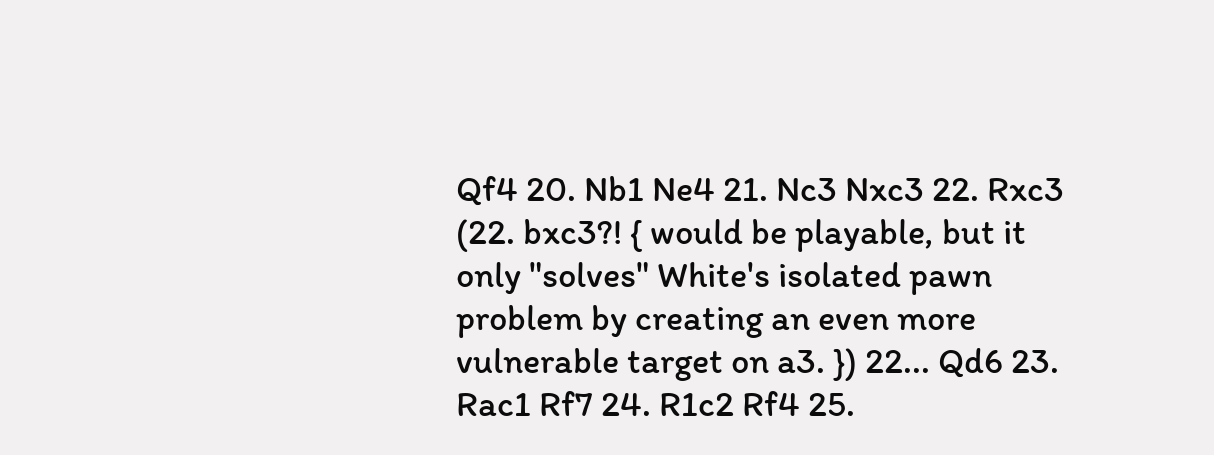Qf4 20. Nb1 Ne4 21. Nc3 Nxc3 22. Rxc3 (22. bxc3?! { would be playable, but it only "solves" White's isolated pawn problem by creating an even more vulnerable target on a3. }) 22... Qd6 23. Rac1 Rf7 24. R1c2 Rf4 25.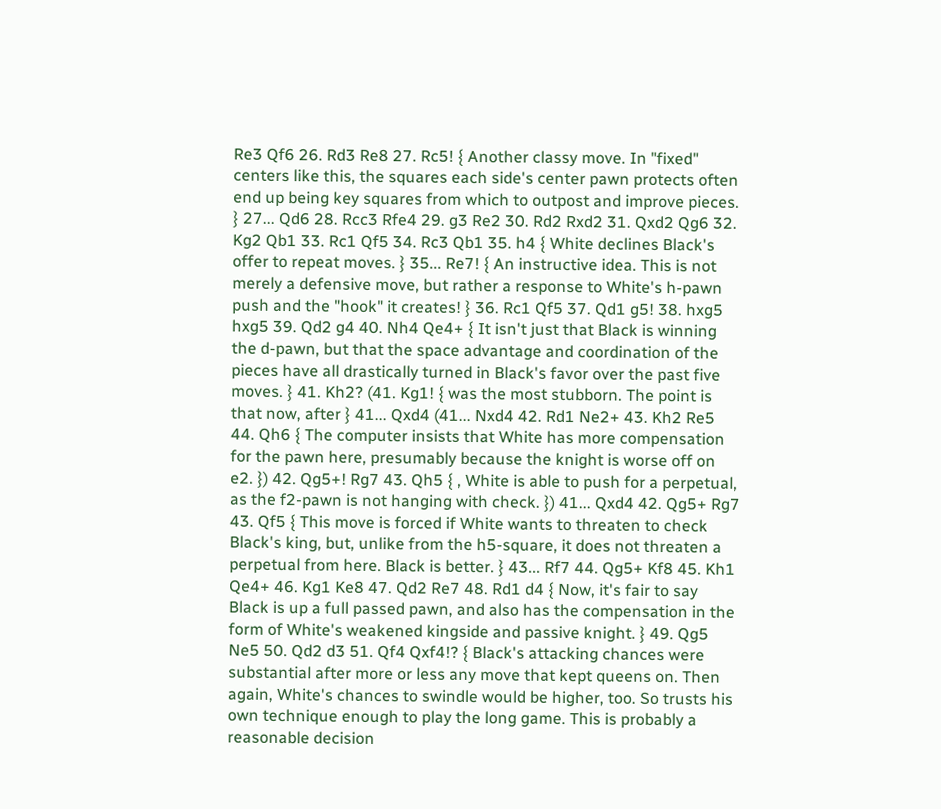Re3 Qf6 26. Rd3 Re8 27. Rc5! { Another classy move. In "fixed" centers like this, the squares each side's center pawn protects often end up being key squares from which to outpost and improve pieces. } 27... Qd6 28. Rcc3 Rfe4 29. g3 Re2 30. Rd2 Rxd2 31. Qxd2 Qg6 32. Kg2 Qb1 33. Rc1 Qf5 34. Rc3 Qb1 35. h4 { White declines Black's offer to repeat moves. } 35... Re7! { An instructive idea. This is not merely a defensive move, but rather a response to White's h-pawn push and the "hook" it creates! } 36. Rc1 Qf5 37. Qd1 g5! 38. hxg5 hxg5 39. Qd2 g4 40. Nh4 Qe4+ { It isn't just that Black is winning the d-pawn, but that the space advantage and coordination of the pieces have all drastically turned in Black's favor over the past five moves. } 41. Kh2? (41. Kg1! { was the most stubborn. The point is that now, after } 41... Qxd4 (41... Nxd4 42. Rd1 Ne2+ 43. Kh2 Re5 44. Qh6 { The computer insists that White has more compensation for the pawn here, presumably because the knight is worse off on e2. }) 42. Qg5+! Rg7 43. Qh5 { , White is able to push for a perpetual, as the f2-pawn is not hanging with check. }) 41... Qxd4 42. Qg5+ Rg7 43. Qf5 { This move is forced if White wants to threaten to check Black's king, but, unlike from the h5-square, it does not threaten a perpetual from here. Black is better. } 43... Rf7 44. Qg5+ Kf8 45. Kh1 Qe4+ 46. Kg1 Ke8 47. Qd2 Re7 48. Rd1 d4 { Now, it's fair to say Black is up a full passed pawn, and also has the compensation in the form of White's weakened kingside and passive knight. } 49. Qg5 Ne5 50. Qd2 d3 51. Qf4 Qxf4!? { Black's attacking chances were substantial after more or less any move that kept queens on. Then again, White's chances to swindle would be higher, too. So trusts his own technique enough to play the long game. This is probably a reasonable decision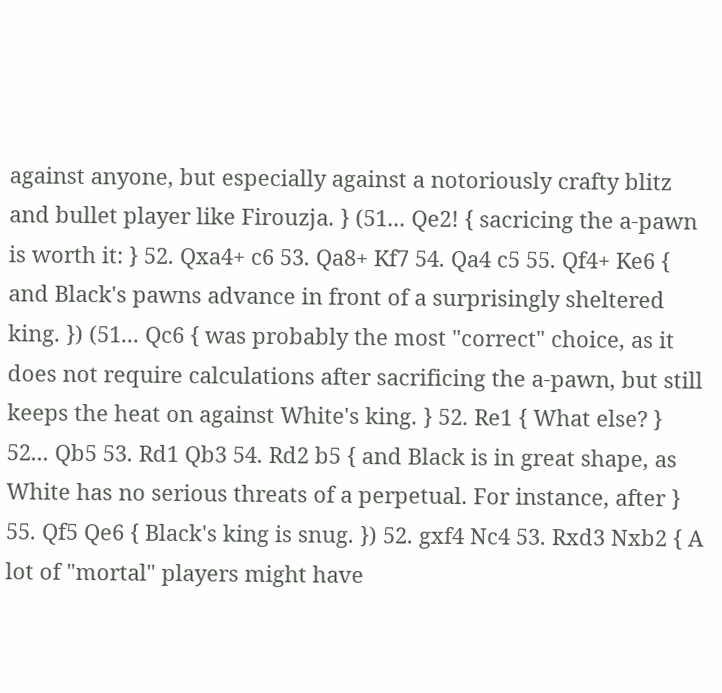against anyone, but especially against a notoriously crafty blitz and bullet player like Firouzja. } (51... Qe2! { sacricing the a-pawn is worth it: } 52. Qxa4+ c6 53. Qa8+ Kf7 54. Qa4 c5 55. Qf4+ Ke6 { and Black's pawns advance in front of a surprisingly sheltered king. }) (51... Qc6 { was probably the most "correct" choice, as it does not require calculations after sacrificing the a-pawn, but still keeps the heat on against White's king. } 52. Re1 { What else? } 52... Qb5 53. Rd1 Qb3 54. Rd2 b5 { and Black is in great shape, as White has no serious threats of a perpetual. For instance, after } 55. Qf5 Qe6 { Black's king is snug. }) 52. gxf4 Nc4 53. Rxd3 Nxb2 { A lot of "mortal" players might have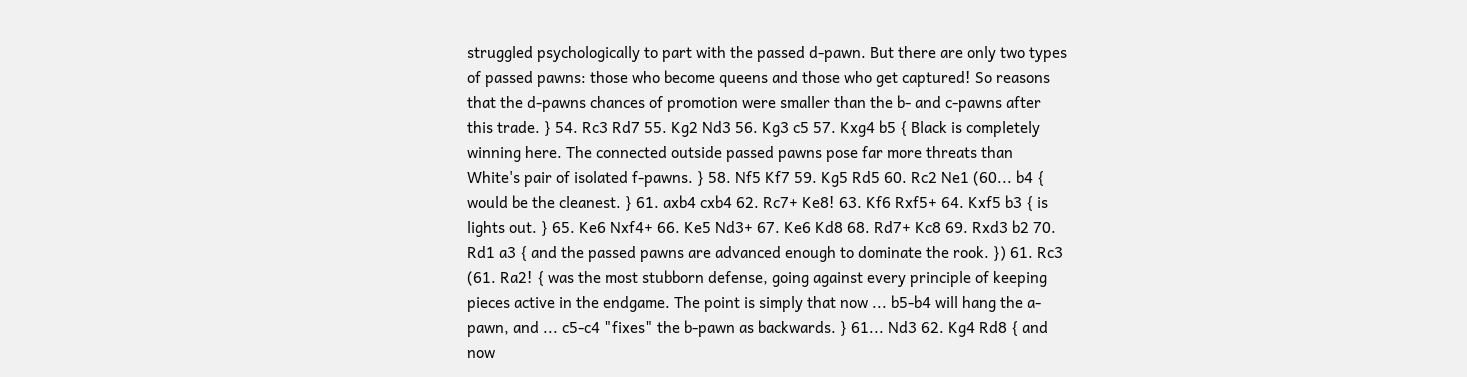struggled psychologically to part with the passed d-pawn. But there are only two types of passed pawns: those who become queens and those who get captured! So reasons that the d-pawns chances of promotion were smaller than the b- and c-pawns after this trade. } 54. Rc3 Rd7 55. Kg2 Nd3 56. Kg3 c5 57. Kxg4 b5 { Black is completely winning here. The connected outside passed pawns pose far more threats than White's pair of isolated f-pawns. } 58. Nf5 Kf7 59. Kg5 Rd5 60. Rc2 Ne1 (60... b4 { would be the cleanest. } 61. axb4 cxb4 62. Rc7+ Ke8! 63. Kf6 Rxf5+ 64. Kxf5 b3 { is lights out. } 65. Ke6 Nxf4+ 66. Ke5 Nd3+ 67. Ke6 Kd8 68. Rd7+ Kc8 69. Rxd3 b2 70. Rd1 a3 { and the passed pawns are advanced enough to dominate the rook. }) 61. Rc3 (61. Ra2! { was the most stubborn defense, going against every principle of keeping pieces active in the endgame. The point is simply that now ... b5-b4 will hang the a-pawn, and ... c5-c4 "fixes" the b-pawn as backwards. } 61... Nd3 62. Kg4 Rd8 { and now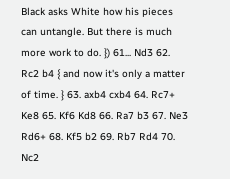Black asks White how his pieces can untangle. But there is much more work to do. }) 61... Nd3 62. Rc2 b4 { and now it's only a matter of time. } 63. axb4 cxb4 64. Rc7+ Ke8 65. Kf6 Kd8 66. Ra7 b3 67. Ne3 Rd6+ 68. Kf5 b2 69. Rb7 Rd4 70. Nc2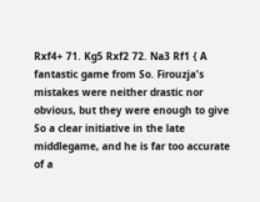Rxf4+ 71. Kg5 Rxf2 72. Na3 Rf1 { A fantastic game from So. Firouzja's mistakes were neither drastic nor obvious, but they were enough to give So a clear initiative in the late middlegame, and he is far too accurate of a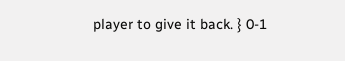player to give it back. } 0-1